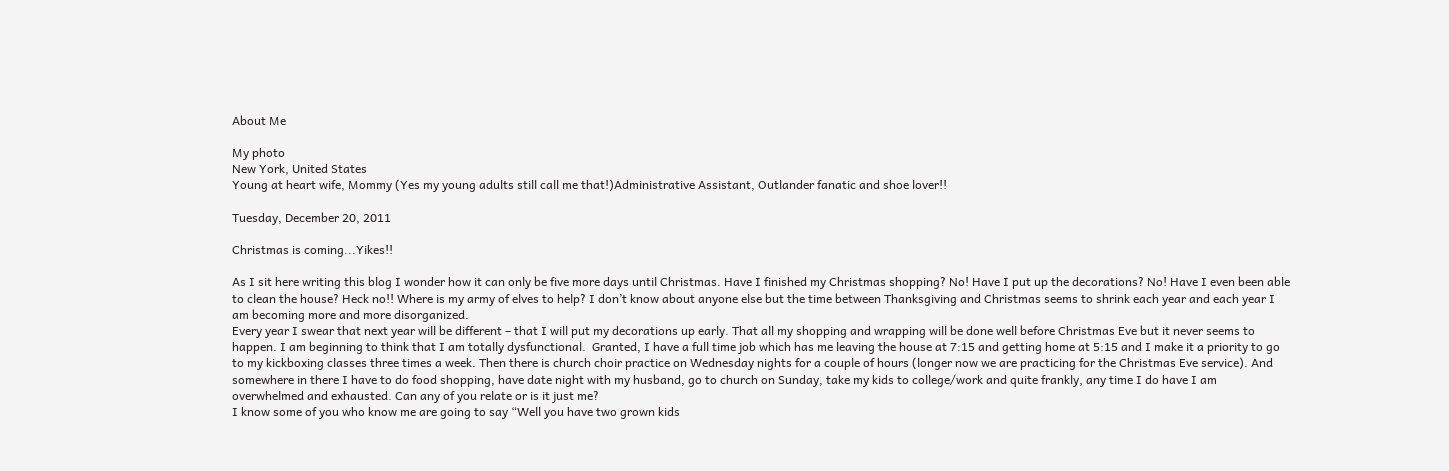About Me

My photo
New York, United States
Young at heart wife, Mommy (Yes my young adults still call me that!)Administrative Assistant, Outlander fanatic and shoe lover!!

Tuesday, December 20, 2011

Christmas is coming...Yikes!!

As I sit here writing this blog I wonder how it can only be five more days until Christmas. Have I finished my Christmas shopping? No! Have I put up the decorations? No! Have I even been able to clean the house? Heck no!! Where is my army of elves to help? I don’t know about anyone else but the time between Thanksgiving and Christmas seems to shrink each year and each year I am becoming more and more disorganized.
Every year I swear that next year will be different – that I will put my decorations up early. That all my shopping and wrapping will be done well before Christmas Eve but it never seems to happen. I am beginning to think that I am totally dysfunctional.  Granted, I have a full time job which has me leaving the house at 7:15 and getting home at 5:15 and I make it a priority to go to my kickboxing classes three times a week. Then there is church choir practice on Wednesday nights for a couple of hours (longer now we are practicing for the Christmas Eve service). And somewhere in there I have to do food shopping, have date night with my husband, go to church on Sunday, take my kids to college/work and quite frankly, any time I do have I am overwhelmed and exhausted. Can any of you relate or is it just me?
I know some of you who know me are going to say “Well you have two grown kids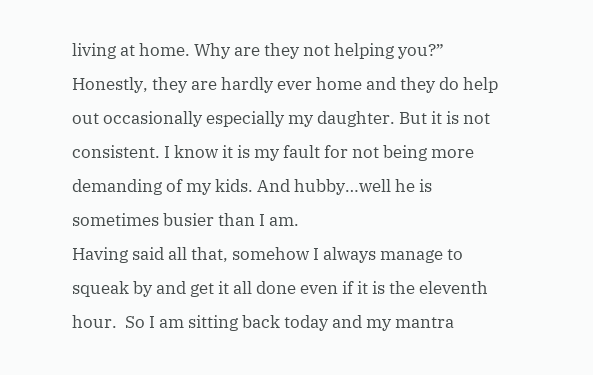living at home. Why are they not helping you?” Honestly, they are hardly ever home and they do help out occasionally especially my daughter. But it is not consistent. I know it is my fault for not being more demanding of my kids. And hubby…well he is sometimes busier than I am.
Having said all that, somehow I always manage to squeak by and get it all done even if it is the eleventh hour.  So I am sitting back today and my mantra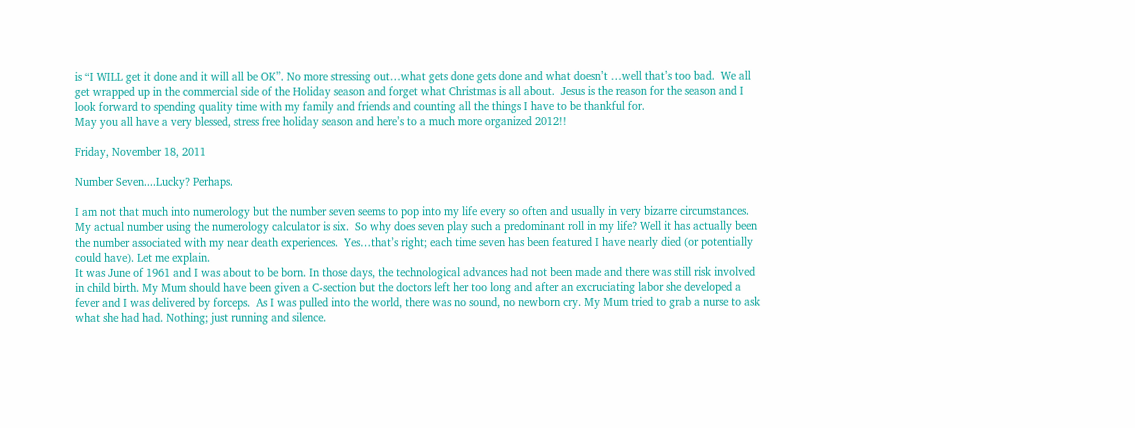is “I WILL get it done and it will all be OK”. No more stressing out…what gets done gets done and what doesn’t …well that’s too bad.  We all get wrapped up in the commercial side of the Holiday season and forget what Christmas is all about.  Jesus is the reason for the season and I look forward to spending quality time with my family and friends and counting all the things I have to be thankful for.
May you all have a very blessed, stress free holiday season and here’s to a much more organized 2012!!

Friday, November 18, 2011

Number Seven....Lucky? Perhaps.

I am not that much into numerology but the number seven seems to pop into my life every so often and usually in very bizarre circumstances.  My actual number using the numerology calculator is six.  So why does seven play such a predominant roll in my life? Well it has actually been the number associated with my near death experiences.  Yes…that’s right; each time seven has been featured I have nearly died (or potentially could have). Let me explain.
It was June of 1961 and I was about to be born. In those days, the technological advances had not been made and there was still risk involved in child birth. My Mum should have been given a C-section but the doctors left her too long and after an excruciating labor she developed a fever and I was delivered by forceps.  As I was pulled into the world, there was no sound, no newborn cry. My Mum tried to grab a nurse to ask what she had had. Nothing; just running and silence.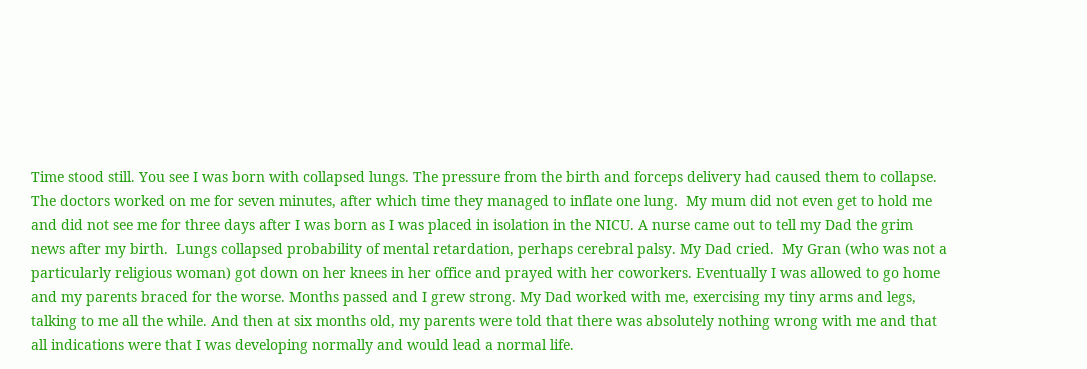Time stood still. You see I was born with collapsed lungs. The pressure from the birth and forceps delivery had caused them to collapse. The doctors worked on me for seven minutes, after which time they managed to inflate one lung.  My mum did not even get to hold me and did not see me for three days after I was born as I was placed in isolation in the NICU. A nurse came out to tell my Dad the grim news after my birth.  Lungs collapsed probability of mental retardation, perhaps cerebral palsy. My Dad cried.  My Gran (who was not a particularly religious woman) got down on her knees in her office and prayed with her coworkers. Eventually I was allowed to go home and my parents braced for the worse. Months passed and I grew strong. My Dad worked with me, exercising my tiny arms and legs, talking to me all the while. And then at six months old, my parents were told that there was absolutely nothing wrong with me and that all indications were that I was developing normally and would lead a normal life.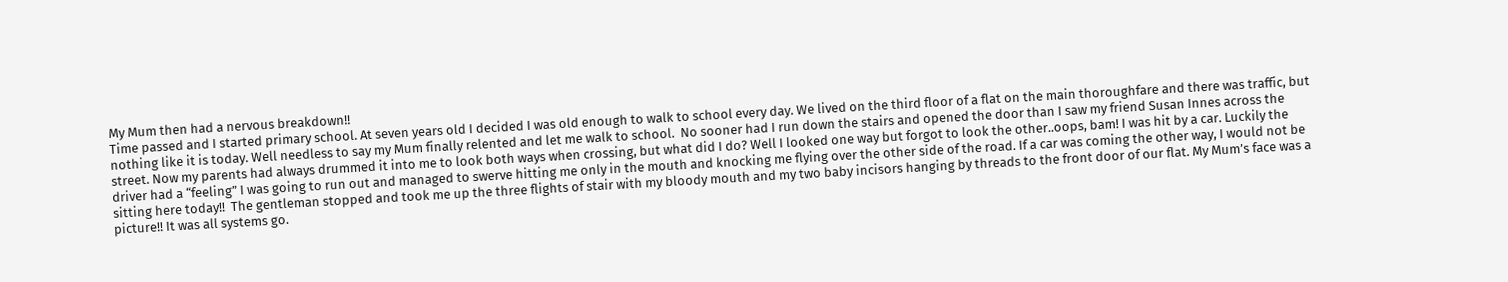My Mum then had a nervous breakdown!!
Time passed and I started primary school. At seven years old I decided I was old enough to walk to school every day. We lived on the third floor of a flat on the main thoroughfare and there was traffic, but nothing like it is today. Well needless to say my Mum finally relented and let me walk to school.  No sooner had I run down the stairs and opened the door than I saw my friend Susan Innes across the street. Now my parents had always drummed it into me to look both ways when crossing, but what did I do? Well I looked one way but forgot to look the other..oops, bam! I was hit by a car. Luckily the driver had a “feeling” I was going to run out and managed to swerve hitting me only in the mouth and knocking me flying over the other side of the road. If a car was coming the other way, I would not be sitting here today!!  The gentleman stopped and took me up the three flights of stair with my bloody mouth and my two baby incisors hanging by threads to the front door of our flat. My Mum’s face was a picture!! It was all systems go.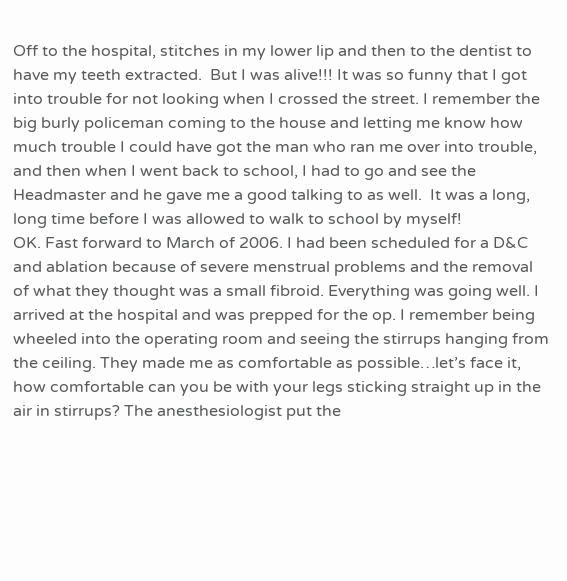Off to the hospital, stitches in my lower lip and then to the dentist to have my teeth extracted.  But I was alive!!! It was so funny that I got into trouble for not looking when I crossed the street. I remember the big burly policeman coming to the house and letting me know how much trouble I could have got the man who ran me over into trouble, and then when I went back to school, I had to go and see the Headmaster and he gave me a good talking to as well.  It was a long, long time before I was allowed to walk to school by myself!
OK. Fast forward to March of 2006. I had been scheduled for a D&C and ablation because of severe menstrual problems and the removal of what they thought was a small fibroid. Everything was going well. I arrived at the hospital and was prepped for the op. I remember being wheeled into the operating room and seeing the stirrups hanging from the ceiling. They made me as comfortable as possible…let’s face it, how comfortable can you be with your legs sticking straight up in the air in stirrups? The anesthesiologist put the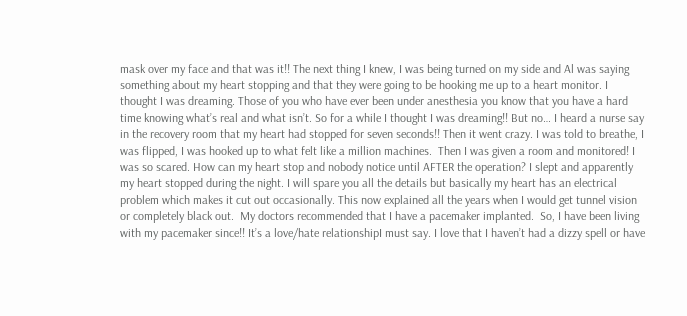mask over my face and that was it!! The next thing I knew, I was being turned on my side and Al was saying something about my heart stopping and that they were going to be hooking me up to a heart monitor. I thought I was dreaming. Those of you who have ever been under anesthesia you know that you have a hard time knowing what’s real and what isn’t. So for a while I thought I was dreaming!! But no… I heard a nurse say in the recovery room that my heart had stopped for seven seconds!! Then it went crazy. I was told to breathe, I was flipped, I was hooked up to what felt like a million machines.  Then I was given a room and monitored! I was so scared. How can my heart stop and nobody notice until AFTER the operation? I slept and apparently my heart stopped during the night. I will spare you all the details but basically my heart has an electrical problem which makes it cut out occasionally. This now explained all the years when I would get tunnel vision or completely black out.  My doctors recommended that I have a pacemaker implanted.  So, I have been living with my pacemaker since!! It’s a love/hate relationshipI must say. I love that I haven’t had a dizzy spell or have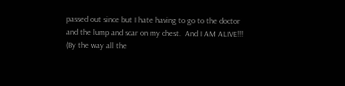passed out since but I hate having to go to the doctor and the lump and scar on my chest.  And I AM ALIVE!!! (By the way all the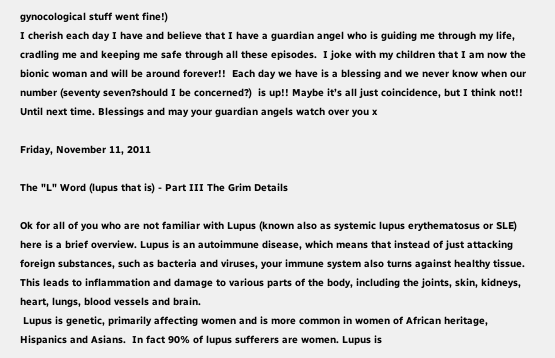gynocological stuff went fine!)
I cherish each day I have and believe that I have a guardian angel who is guiding me through my life, cradling me and keeping me safe through all these episodes.  I joke with my children that I am now the bionic woman and will be around forever!!  Each day we have is a blessing and we never know when our number (seventy seven?should I be concerned?)  is up!! Maybe it’s all just coincidence, but I think not!!
Until next time. Blessings and may your guardian angels watch over you x

Friday, November 11, 2011

The "L" Word (lupus that is) - Part III The Grim Details

Ok for all of you who are not familiar with Lupus (known also as systemic lupus erythematosus or SLE) here is a brief overview. Lupus is an autoimmune disease, which means that instead of just attacking foreign substances, such as bacteria and viruses, your immune system also turns against healthy tissue. This leads to inflammation and damage to various parts of the body, including the joints, skin, kidneys, heart, lungs, blood vessels and brain.
 Lupus is genetic, primarily affecting women and is more common in women of African heritage, Hispanics and Asians.  In fact 90% of lupus sufferers are women. Lupus is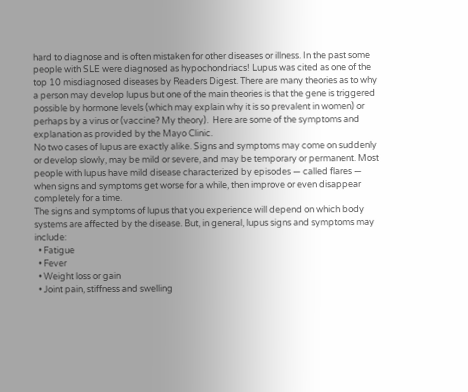hard to diagnose and is often mistaken for other diseases or illness. In the past some people with SLE were diagnosed as hypochondriacs! Lupus was cited as one of the top 10 misdiagnosed diseases by Readers Digest. There are many theories as to why a person may develop lupus but one of the main theories is that the gene is triggered possible by hormone levels (which may explain why it is so prevalent in women) or perhaps by a virus or (vaccine? My theory).  Here are some of the symptoms and explanation as provided by the Mayo Clinic.
No two cases of lupus are exactly alike. Signs and symptoms may come on suddenly or develop slowly, may be mild or severe, and may be temporary or permanent. Most people with lupus have mild disease characterized by episodes — called flares — when signs and symptoms get worse for a while, then improve or even disappear completely for a time.
The signs and symptoms of lupus that you experience will depend on which body systems are affected by the disease. But, in general, lupus signs and symptoms may include:
  • Fatigue
  • Fever
  • Weight loss or gain
  • Joint pain, stiffness and swelling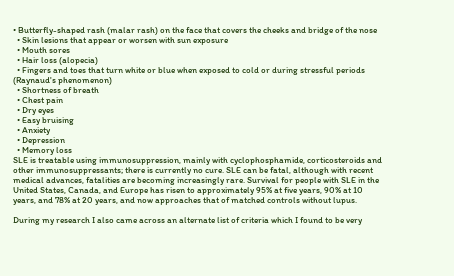• Butterfly-shaped rash (malar rash) on the face that covers the cheeks and bridge of the nose
  • Skin lesions that appear or worsen with sun exposure
  • Mouth sores
  • Hair loss (alopecia)
  • Fingers and toes that turn white or blue when exposed to cold or during stressful periods (Raynaud's phenomenon)
  • Shortness of breath
  • Chest pain
  • Dry eyes
  • Easy bruising
  • Anxiety
  • Depression
  • Memory loss
SLE is treatable using immunosuppression, mainly with cyclophosphamide, corticosteroids and other immunosuppressants; there is currently no cure. SLE can be fatal, although with recent medical advances, fatalities are becoming increasingly rare. Survival for people with SLE in the United States, Canada, and Europe has risen to approximately 95% at five years, 90% at 10 years, and 78% at 20 years, and now approaches that of matched controls without lupus.

During my research I also came across an alternate list of criteria which I found to be very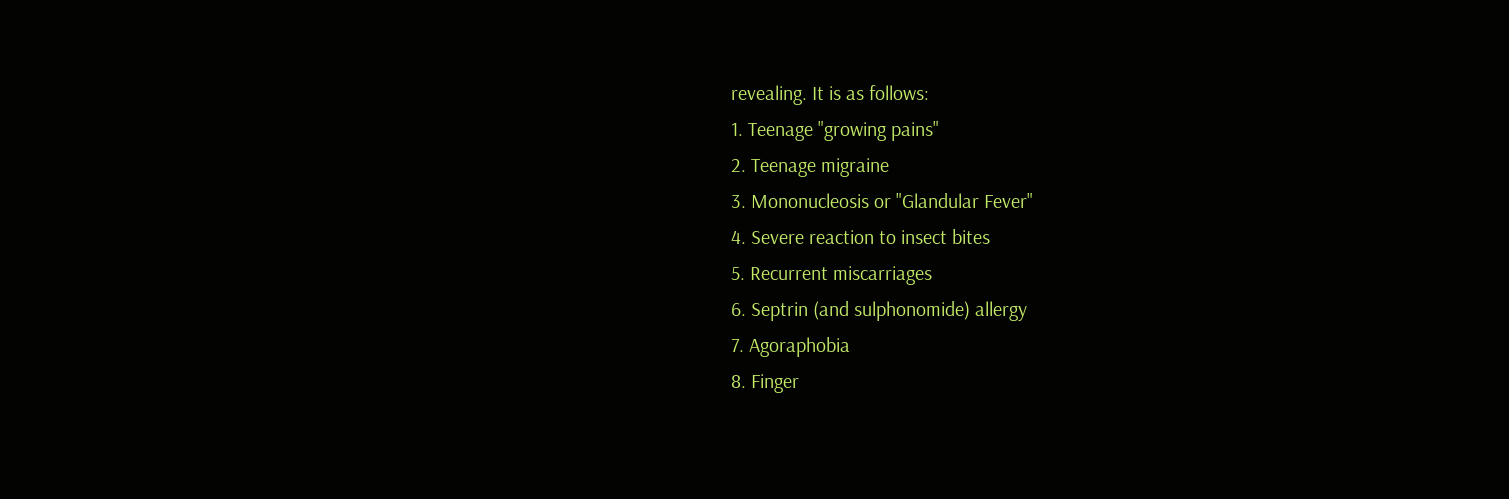revealing. It is as follows:
1. Teenage "growing pains"
2. Teenage migraine
3. Mononucleosis or "Glandular Fever"
4. Severe reaction to insect bites
5. Recurrent miscarriages
6. Septrin (and sulphonomide) allergy
7. Agoraphobia
8. Finger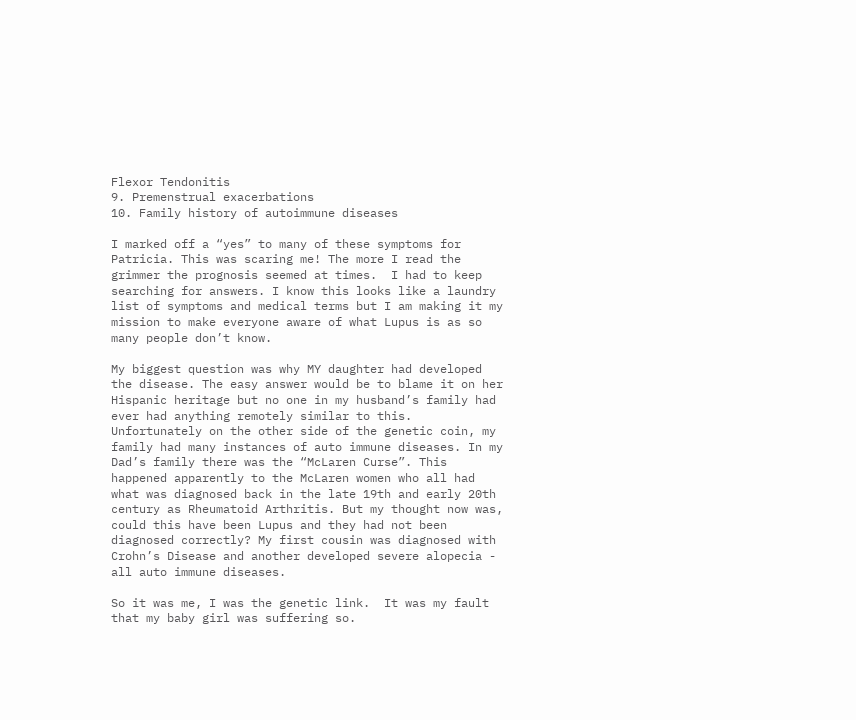Flexor Tendonitis
9. Premenstrual exacerbations
10. Family history of autoimmune diseases

I marked off a “yes” to many of these symptoms for Patricia. This was scaring me! The more I read the grimmer the prognosis seemed at times.  I had to keep searching for answers. I know this looks like a laundry list of symptoms and medical terms but I am making it my mission to make everyone aware of what Lupus is as so many people don’t know.

My biggest question was why MY daughter had developed the disease. The easy answer would be to blame it on her Hispanic heritage but no one in my husband’s family had ever had anything remotely similar to this.  Unfortunately on the other side of the genetic coin, my family had many instances of auto immune diseases. In my Dad’s family there was the “McLaren Curse”. This happened apparently to the McLaren women who all had what was diagnosed back in the late 19th and early 20th century as Rheumatoid Arthritis. But my thought now was, could this have been Lupus and they had not been diagnosed correctly? My first cousin was diagnosed with Crohn’s Disease and another developed severe alopecia - all auto immune diseases.

So it was me, I was the genetic link.  It was my fault that my baby girl was suffering so.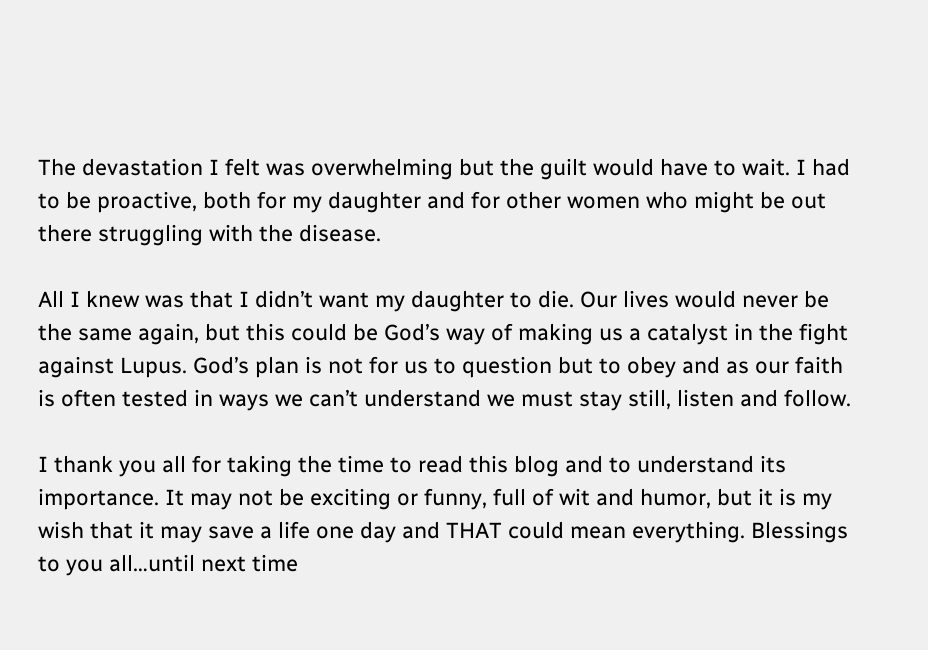The devastation I felt was overwhelming but the guilt would have to wait. I had to be proactive, both for my daughter and for other women who might be out there struggling with the disease.

All I knew was that I didn’t want my daughter to die. Our lives would never be the same again, but this could be God’s way of making us a catalyst in the fight against Lupus. God’s plan is not for us to question but to obey and as our faith is often tested in ways we can’t understand we must stay still, listen and follow.

I thank you all for taking the time to read this blog and to understand its importance. It may not be exciting or funny, full of wit and humor, but it is my wish that it may save a life one day and THAT could mean everything. Blessings to you all…until next time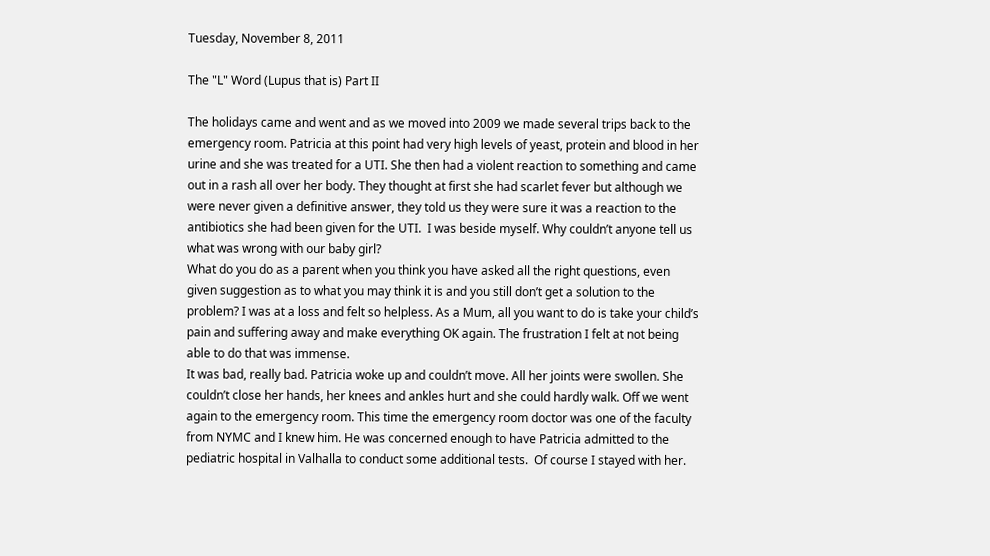Tuesday, November 8, 2011

The "L" Word (Lupus that is) Part II

The holidays came and went and as we moved into 2009 we made several trips back to the emergency room. Patricia at this point had very high levels of yeast, protein and blood in her urine and she was treated for a UTI. She then had a violent reaction to something and came out in a rash all over her body. They thought at first she had scarlet fever but although we were never given a definitive answer, they told us they were sure it was a reaction to the antibiotics she had been given for the UTI.  I was beside myself. Why couldn’t anyone tell us what was wrong with our baby girl?
What do you do as a parent when you think you have asked all the right questions, even given suggestion as to what you may think it is and you still don’t get a solution to the problem? I was at a loss and felt so helpless. As a Mum, all you want to do is take your child’s pain and suffering away and make everything OK again. The frustration I felt at not being able to do that was immense.
It was bad, really bad. Patricia woke up and couldn’t move. All her joints were swollen. She couldn’t close her hands, her knees and ankles hurt and she could hardly walk. Off we went again to the emergency room. This time the emergency room doctor was one of the faculty from NYMC and I knew him. He was concerned enough to have Patricia admitted to the pediatric hospital in Valhalla to conduct some additional tests.  Of course I stayed with her.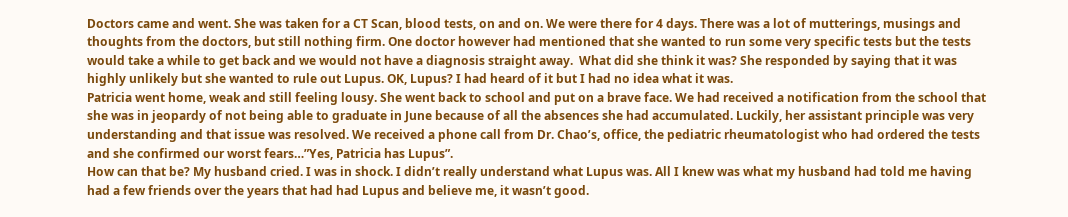Doctors came and went. She was taken for a CT Scan, blood tests, on and on. We were there for 4 days. There was a lot of mutterings, musings and thoughts from the doctors, but still nothing firm. One doctor however had mentioned that she wanted to run some very specific tests but the tests would take a while to get back and we would not have a diagnosis straight away.  What did she think it was? She responded by saying that it was highly unlikely but she wanted to rule out Lupus. OK, Lupus? I had heard of it but I had no idea what it was.
Patricia went home, weak and still feeling lousy. She went back to school and put on a brave face. We had received a notification from the school that she was in jeopardy of not being able to graduate in June because of all the absences she had accumulated. Luckily, her assistant principle was very understanding and that issue was resolved. We received a phone call from Dr. Chao’s, office, the pediatric rheumatologist who had ordered the tests and she confirmed our worst fears…”Yes, Patricia has Lupus”.
How can that be? My husband cried. I was in shock. I didn’t really understand what Lupus was. All I knew was what my husband had told me having had a few friends over the years that had had Lupus and believe me, it wasn’t good.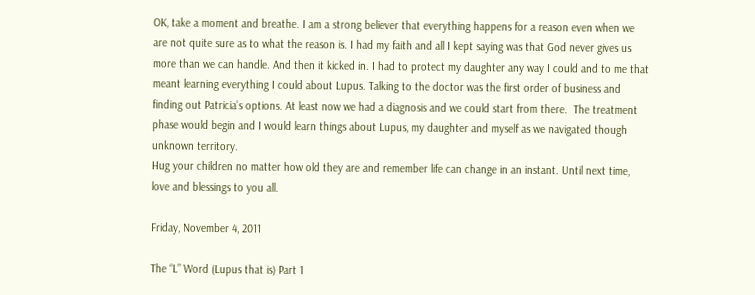OK, take a moment and breathe. I am a strong believer that everything happens for a reason even when we are not quite sure as to what the reason is. I had my faith and all I kept saying was that God never gives us more than we can handle. And then it kicked in. I had to protect my daughter any way I could and to me that meant learning everything I could about Lupus. Talking to the doctor was the first order of business and finding out Patricia’s options. At least now we had a diagnosis and we could start from there.  The treatment phase would begin and I would learn things about Lupus, my daughter and myself as we navigated though unknown territory.
Hug your children no matter how old they are and remember life can change in an instant. Until next time, love and blessings to you all.

Friday, November 4, 2011

The “L” Word (Lupus that is) Part 1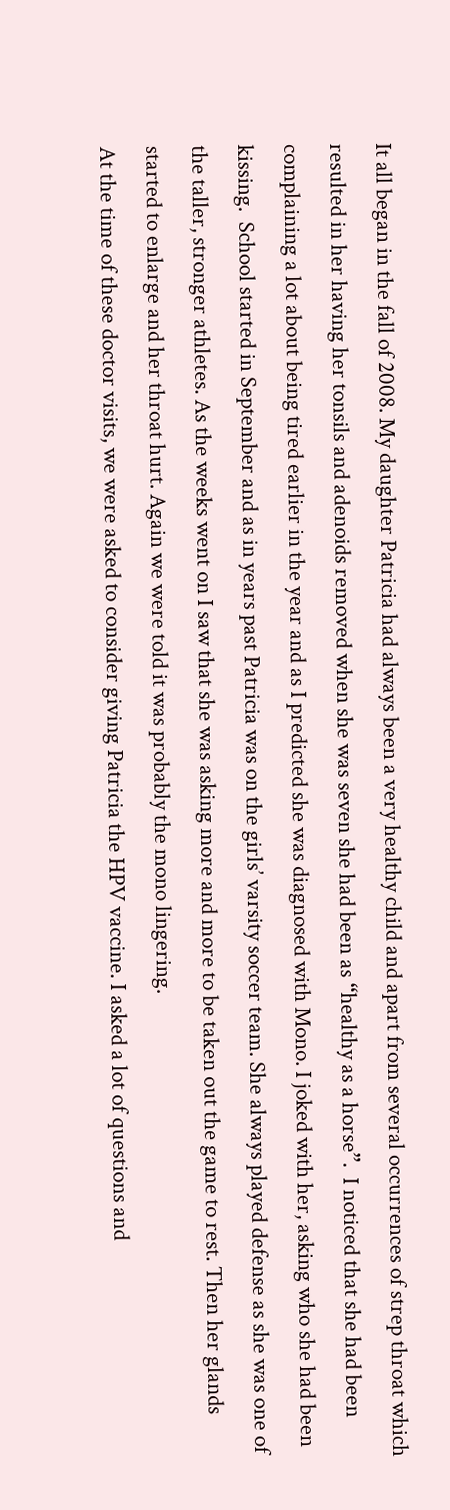It all began in the fall of 2008. My daughter Patricia had always been a very healthy child and apart from several occurrences of strep throat which resulted in her having her tonsils and adenoids removed when she was seven she had been as “healthy as a horse”.  I noticed that she had been complaining a lot about being tired earlier in the year and as I predicted she was diagnosed with Mono. I joked with her, asking who she had been kissing.  School started in September and as in years past Patricia was on the girls’ varsity soccer team. She always played defense as she was one of the taller, stronger athletes. As the weeks went on I saw that she was asking more and more to be taken out the game to rest. Then her glands started to enlarge and her throat hurt. Again we were told it was probably the mono lingering.
At the time of these doctor visits, we were asked to consider giving Patricia the HPV vaccine. I asked a lot of questions and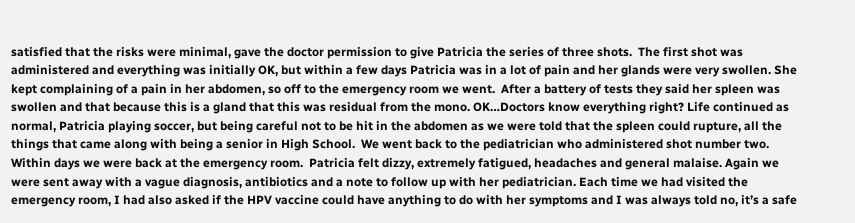satisfied that the risks were minimal, gave the doctor permission to give Patricia the series of three shots.  The first shot was administered and everything was initially OK, but within a few days Patricia was in a lot of pain and her glands were very swollen. She kept complaining of a pain in her abdomen, so off to the emergency room we went.  After a battery of tests they said her spleen was swollen and that because this is a gland that this was residual from the mono. OK…Doctors know everything right? Life continued as normal, Patricia playing soccer, but being careful not to be hit in the abdomen as we were told that the spleen could rupture, all the things that came along with being a senior in High School.  We went back to the pediatrician who administered shot number two. Within days we were back at the emergency room.  Patricia felt dizzy, extremely fatigued, headaches and general malaise. Again we were sent away with a vague diagnosis, antibiotics and a note to follow up with her pediatrician. Each time we had visited the emergency room, I had also asked if the HPV vaccine could have anything to do with her symptoms and I was always told no, it’s a safe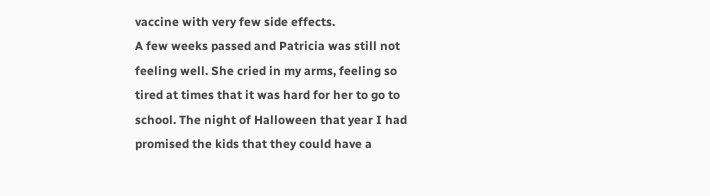vaccine with very few side effects.
A few weeks passed and Patricia was still not feeling well. She cried in my arms, feeling so tired at times that it was hard for her to go to school. The night of Halloween that year I had promised the kids that they could have a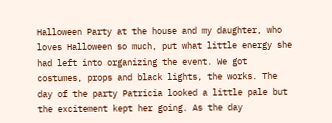Halloween Party at the house and my daughter, who loves Halloween so much, put what little energy she had left into organizing the event. We got costumes, props and black lights, the works. The day of the party Patricia looked a little pale but the excitement kept her going. As the day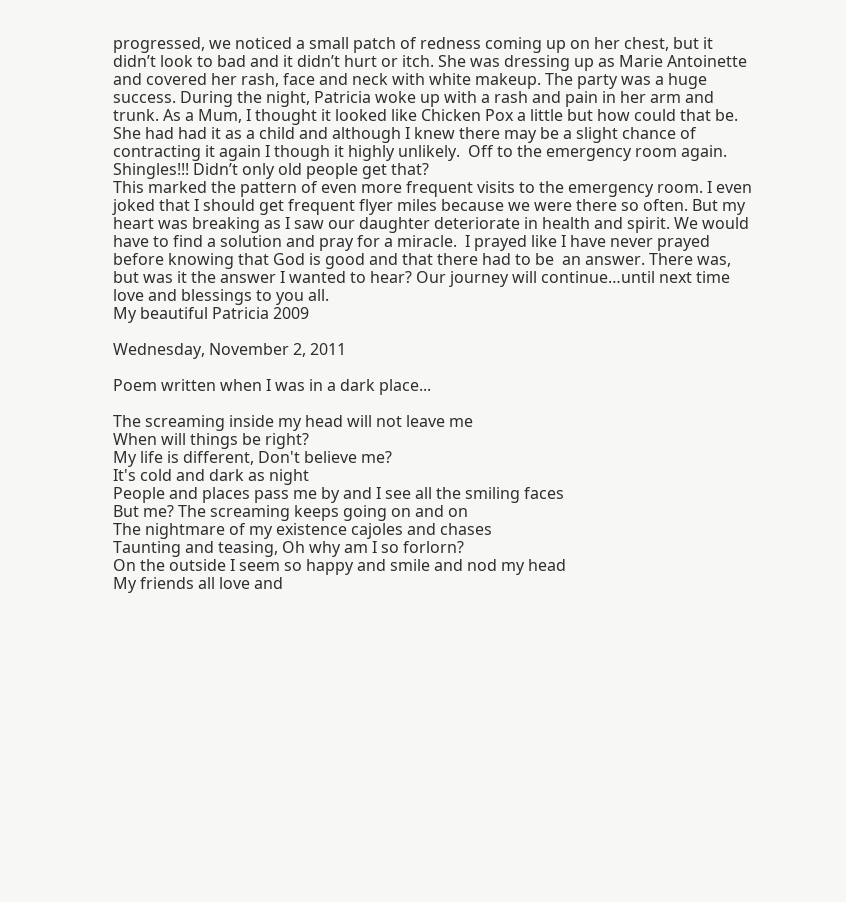progressed, we noticed a small patch of redness coming up on her chest, but it didn’t look to bad and it didn’t hurt or itch. She was dressing up as Marie Antoinette and covered her rash, face and neck with white makeup. The party was a huge success. During the night, Patricia woke up with a rash and pain in her arm and trunk. As a Mum, I thought it looked like Chicken Pox a little but how could that be. She had had it as a child and although I knew there may be a slight chance of contracting it again I though it highly unlikely.  Off to the emergency room again. Shingles!!! Didn’t only old people get that?
This marked the pattern of even more frequent visits to the emergency room. I even joked that I should get frequent flyer miles because we were there so often. But my heart was breaking as I saw our daughter deteriorate in health and spirit. We would have to find a solution and pray for a miracle.  I prayed like I have never prayed before knowing that God is good and that there had to be  an answer. There was, but was it the answer I wanted to hear? Our journey will continue…until next time love and blessings to you all.
My beautiful Patricia 2009

Wednesday, November 2, 2011

Poem written when I was in a dark place...

The screaming inside my head will not leave me
When will things be right?
My life is different, Don't believe me?
It's cold and dark as night
People and places pass me by and I see all the smiling faces
But me? The screaming keeps going on and on
The nightmare of my existence cajoles and chases
Taunting and teasing, Oh why am I so forlorn?
On the outside I seem so happy and smile and nod my head
My friends all love and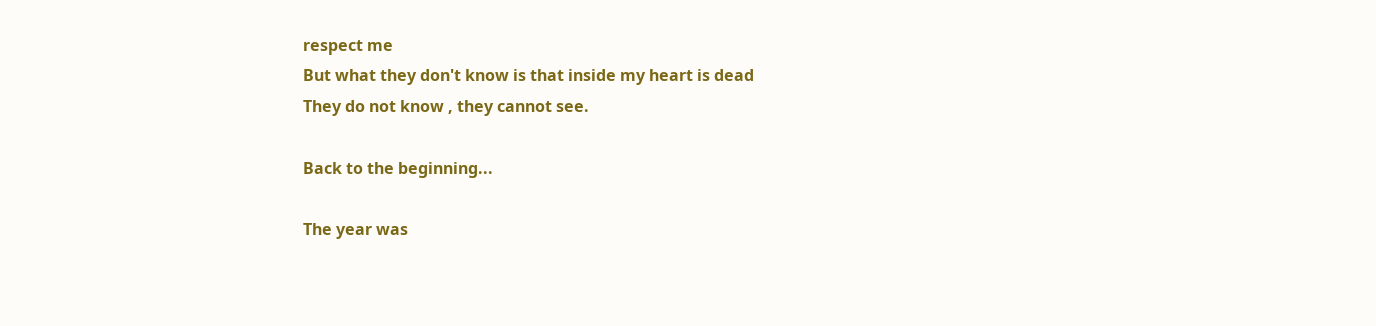respect me
But what they don't know is that inside my heart is dead
They do not know , they cannot see.

Back to the beginning...

The year was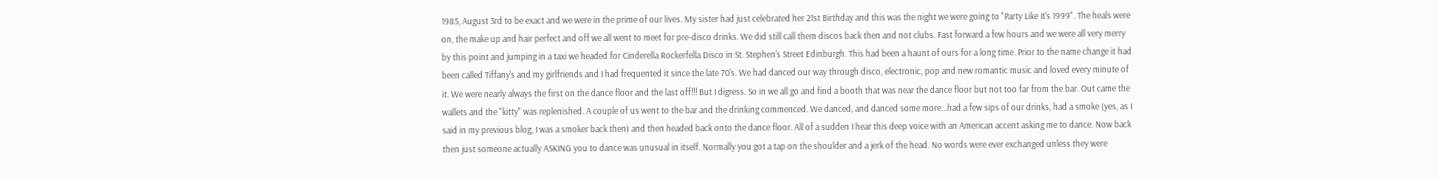1985, August 3rd to be exact and we were in the prime of our lives. My sister had just celebrated her 21st Birthday and this was the night we were going to "Party Like It's 1999". The heals were on, the make up and hair perfect and off we all went to meet for pre-disco drinks. We did still call them discos back then and not clubs. Fast forward a few hours and we were all very merry by this point and jumping in a taxi we headed for Cinderella Rockerfella Disco in St. Stephen's Street Edinburgh. This had been a haunt of ours for a long time. Prior to the name change it had been called Tiffany's and my girlfriends and I had frequented it since the late 70's. We had danced our way through disco, electronic, pop and new romantic music and loved every minute of it. We were nearly always the first on the dance floor and the last off!!! But I digress. So in we all go and find a booth that was near the dance floor but not too far from the bar. Out came the wallets and the "kitty" was replenished. A couple of us went to the bar and the drinking commenced. We danced, and danced some more...had a few sips of our drinks, had a smoke (yes, as I said in my previous blog, I was a smoker back then) and then headed back onto the dance floor. All of a sudden I hear this deep voice with an American accent asking me to dance. Now back then just someone actually ASKING you to dance was unusual in itself. Normally you got a tap on the shoulder and a jerk of the head. No words were ever exchanged unless they were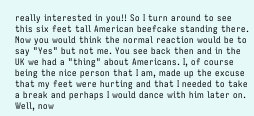really interested in you!! So I turn around to see this six feet tall American beefcake standing there. Now you would think the normal reaction would be to say "Yes" but not me. You see back then and in the UK we had a "thing" about Americans. I, of course being the nice person that I am, made up the excuse that my feet were hurting and that I needed to take a break and perhaps I would dance with him later on. Well, now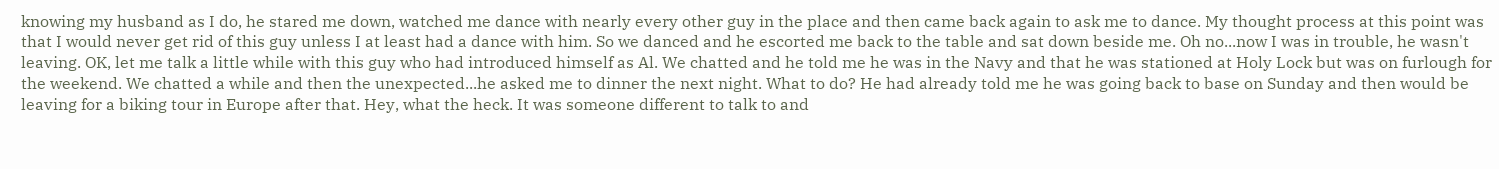knowing my husband as I do, he stared me down, watched me dance with nearly every other guy in the place and then came back again to ask me to dance. My thought process at this point was that I would never get rid of this guy unless I at least had a dance with him. So we danced and he escorted me back to the table and sat down beside me. Oh no...now I was in trouble, he wasn't leaving. OK, let me talk a little while with this guy who had introduced himself as Al. We chatted and he told me he was in the Navy and that he was stationed at Holy Lock but was on furlough for the weekend. We chatted a while and then the unexpected...he asked me to dinner the next night. What to do? He had already told me he was going back to base on Sunday and then would be leaving for a biking tour in Europe after that. Hey, what the heck. It was someone different to talk to and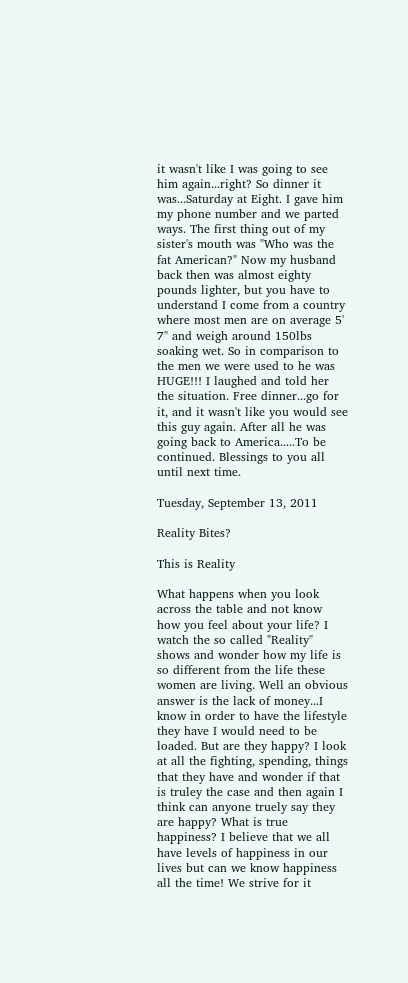it wasn't like I was going to see him again...right? So dinner it was...Saturday at Eight. I gave him my phone number and we parted ways. The first thing out of my sister's mouth was "Who was the fat American?" Now my husband back then was almost eighty pounds lighter, but you have to understand I come from a country where most men are on average 5' 7" and weigh around 150lbs soaking wet. So in comparison to the men we were used to he was HUGE!!! I laughed and told her the situation. Free dinner...go for it, and it wasn't like you would see this guy again. After all he was going back to America.....To be continued. Blessings to you all until next time.

Tuesday, September 13, 2011

Reality Bites?

This is Reality

What happens when you look across the table and not know how you feel about your life? I watch the so called "Reality" shows and wonder how my life is so different from the life these women are living. Well an obvious answer is the lack of money...I know in order to have the lifestyle they have I would need to be loaded. But are they happy? I look at all the fighting, spending, things that they have and wonder if that is truley the case and then again I think can anyone truely say they are happy? What is true happiness? I believe that we all have levels of happiness in our lives but can we know happiness all the time! We strive for it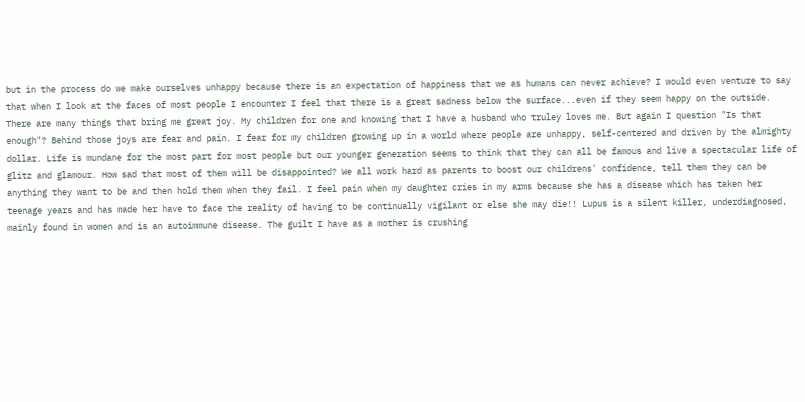but in the process do we make ourselves unhappy because there is an expectation of happiness that we as humans can never achieve? I would even venture to say that when I look at the faces of most people I encounter I feel that there is a great sadness below the surface...even if they seem happy on the outside.
There are many things that bring me great joy. My children for one and knowing that I have a husband who truley loves me. But again I question "Is that enough"? Behind those joys are fear and pain. I fear for my children growing up in a world where people are unhappy, self-centered and driven by the almighty dollar. Life is mundane for the most part for most people but our younger generation seems to think that they can all be famous and live a spectacular life of glitz and glamour. How sad that most of them will be disappointed? We all work hard as parents to boost our childrens' confidence, tell them they can be anything they want to be and then hold them when they fail. I feel pain when my daughter cries in my arms because she has a disease which has taken her teenage years and has made her have to face the reality of having to be continually vigilant or else she may die!! Lupus is a silent killer, underdiagnosed, mainly found in women and is an autoimmune disease. The guilt I have as a mother is crushing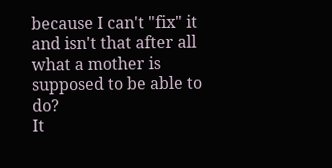because I can't "fix" it and isn't that after all what a mother is supposed to be able to do?
It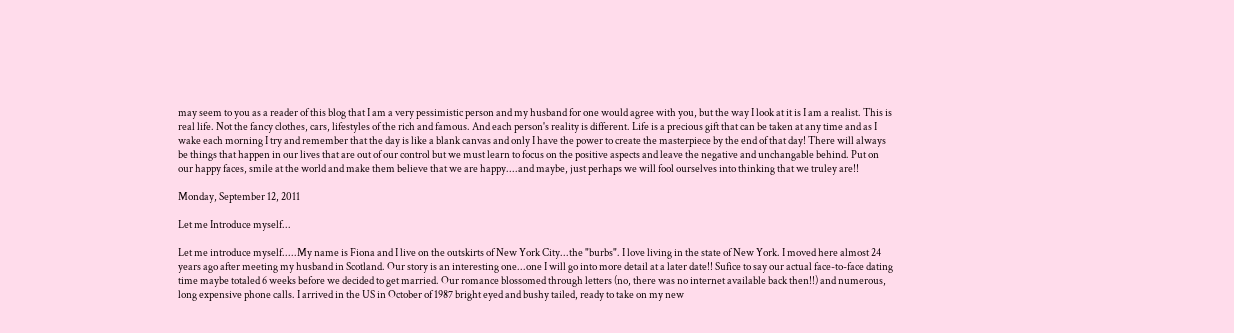may seem to you as a reader of this blog that I am a very pessimistic person and my husband for one would agree with you, but the way I look at it is I am a realist. This is real life. Not the fancy clothes, cars, lifestyles of the rich and famous. And each person's reality is different. Life is a precious gift that can be taken at any time and as I wake each morning I try and remember that the day is like a blank canvas and only I have the power to create the masterpiece by the end of that day! There will always be things that happen in our lives that are out of our control but we must learn to focus on the positive aspects and leave the negative and unchangable behind. Put on our happy faces, smile at the world and make them believe that we are happy....and maybe, just perhaps we will fool ourselves into thinking that we truley are!!

Monday, September 12, 2011

Let me Introduce myself...

Let me introduce myself.....My name is Fiona and I live on the outskirts of New York City...the "burbs". I love living in the state of New York. I moved here almost 24 years ago after meeting my husband in Scotland. Our story is an interesting one...one I will go into more detail at a later date!! Sufice to say our actual face-to-face dating time maybe totaled 6 weeks before we decided to get married. Our romance blossomed through letters (no, there was no internet available back then!!) and numerous, long expensive phone calls. I arrived in the US in October of 1987 bright eyed and bushy tailed, ready to take on my new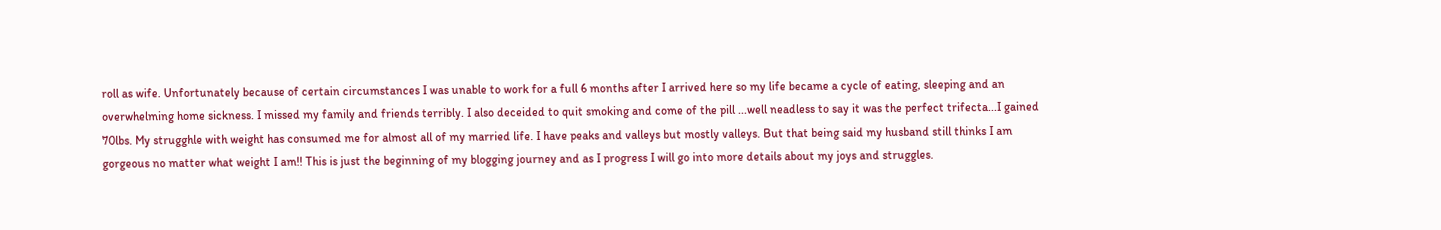roll as wife. Unfortunately because of certain circumstances I was unable to work for a full 6 months after I arrived here so my life became a cycle of eating, sleeping and an overwhelming home sickness. I missed my family and friends terribly. I also deceided to quit smoking and come of the pill ...well neadless to say it was the perfect trifecta...I gained 70lbs. My strugghle with weight has consumed me for almost all of my married life. I have peaks and valleys but mostly valleys. But that being said my husband still thinks I am gorgeous no matter what weight I am!! This is just the beginning of my blogging journey and as I progress I will go into more details about my joys and struggles.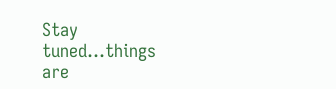Stay tuned...things are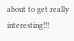about to get really interesting!!!